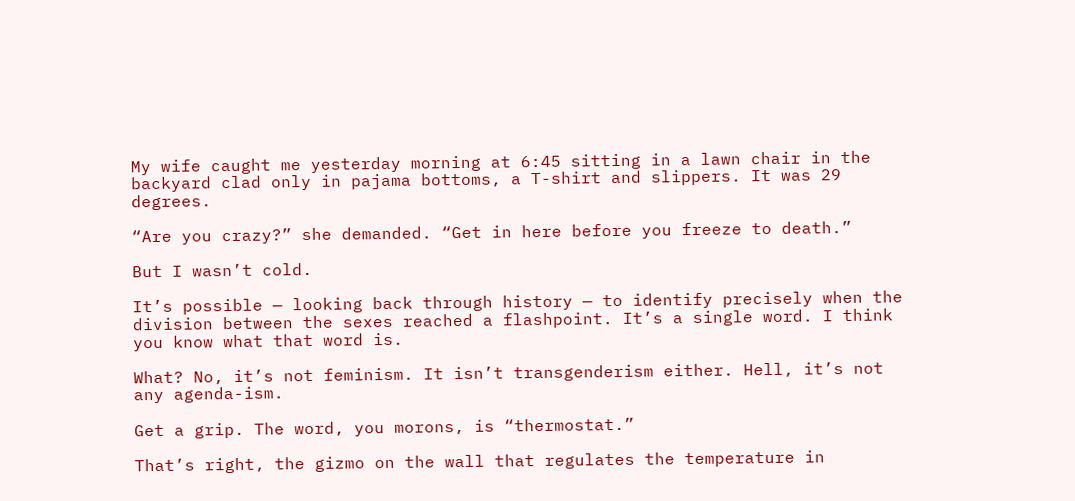My wife caught me yesterday morning at 6:45 sitting in a lawn chair in the backyard clad only in pajama bottoms, a T-shirt and slippers. It was 29 degrees.

“Are you crazy?” she demanded. “Get in here before you freeze to death.”

But I wasn’t cold.

It’s possible — looking back through history — to identify precisely when the division between the sexes reached a flashpoint. It’s a single word. I think you know what that word is.

What? No, it’s not feminism. It isn’t transgenderism either. Hell, it’s not any agenda-ism.

Get a grip. The word, you morons, is “thermostat.”

That’s right, the gizmo on the wall that regulates the temperature in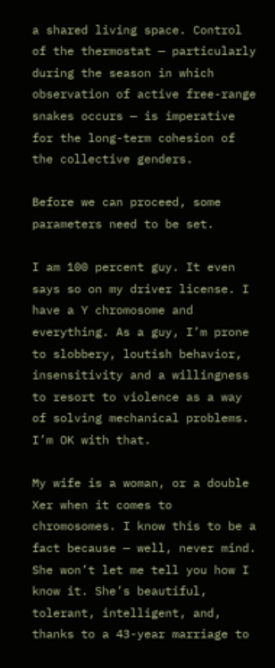a shared living space. Control of the thermostat — particularly during the season in which observation of active free-range snakes occurs — is imperative for the long-term cohesion of the collective genders.

Before we can proceed, some parameters need to be set.

I am 100 percent guy. It even says so on my driver license. I have a Y chromosome and everything. As a guy, I’m prone to slobbery, loutish behavior, insensitivity and a willingness to resort to violence as a way of solving mechanical problems. I’m OK with that.

My wife is a woman, or a double Xer when it comes to chromosomes. I know this to be a fact because — well, never mind. She won’t let me tell you how I know it. She’s beautiful, tolerant, intelligent, and, thanks to a 43-year marriage to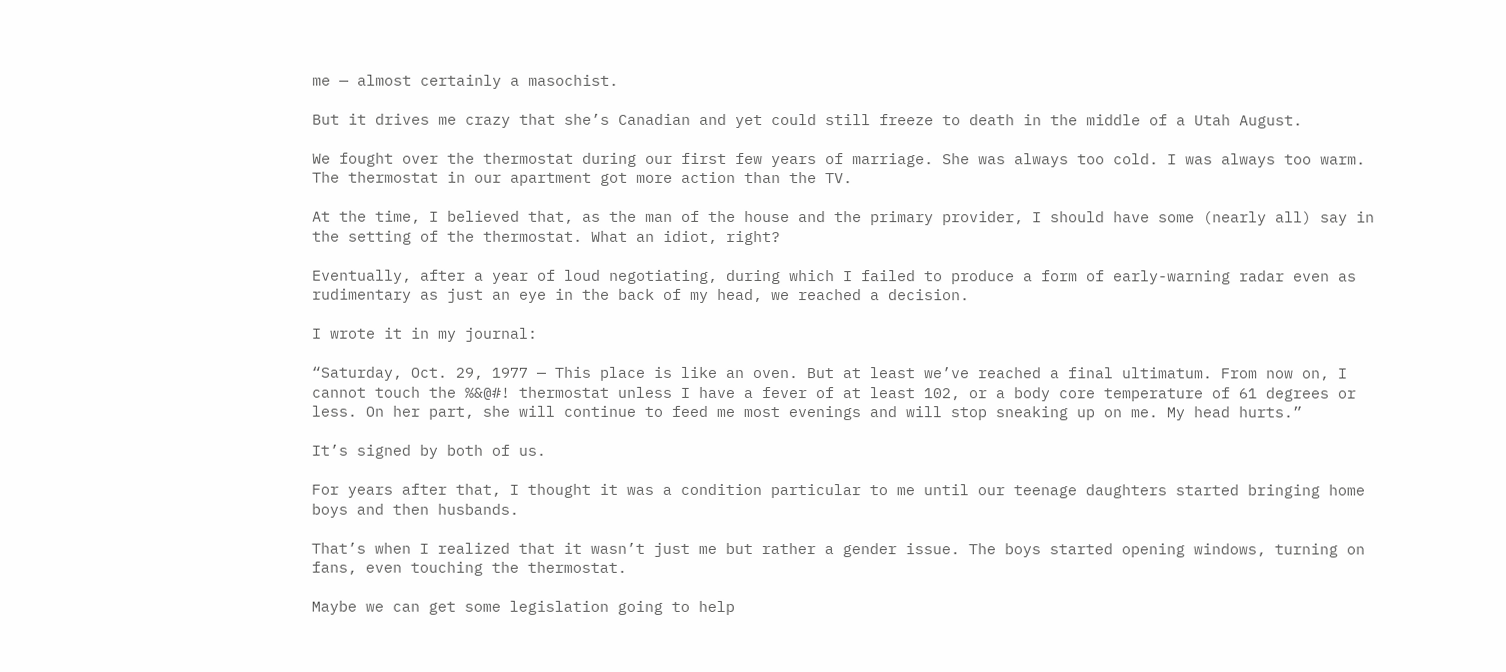me — almost certainly a masochist.

But it drives me crazy that she’s Canadian and yet could still freeze to death in the middle of a Utah August.

We fought over the thermostat during our first few years of marriage. She was always too cold. I was always too warm. The thermostat in our apartment got more action than the TV.

At the time, I believed that, as the man of the house and the primary provider, I should have some (nearly all) say in the setting of the thermostat. What an idiot, right?

Eventually, after a year of loud negotiating, during which I failed to produce a form of early-warning radar even as rudimentary as just an eye in the back of my head, we reached a decision.

I wrote it in my journal:

“Saturday, Oct. 29, 1977 — This place is like an oven. But at least we’ve reached a final ultimatum. From now on, I cannot touch the %&@#! thermostat unless I have a fever of at least 102, or a body core temperature of 61 degrees or less. On her part, she will continue to feed me most evenings and will stop sneaking up on me. My head hurts.”

It’s signed by both of us.

For years after that, I thought it was a condition particular to me until our teenage daughters started bringing home boys and then husbands.

That’s when I realized that it wasn’t just me but rather a gender issue. The boys started opening windows, turning on fans, even touching the thermostat.

Maybe we can get some legislation going to help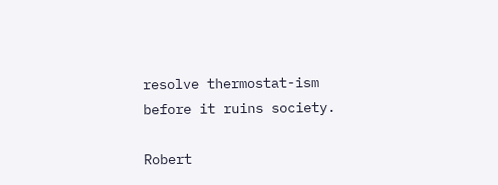resolve thermostat-ism before it ruins society.

Robert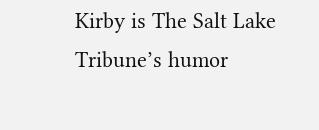Kirby is The Salt Lake Tribune’s humor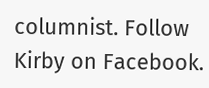columnist. Follow Kirby on Facebook.